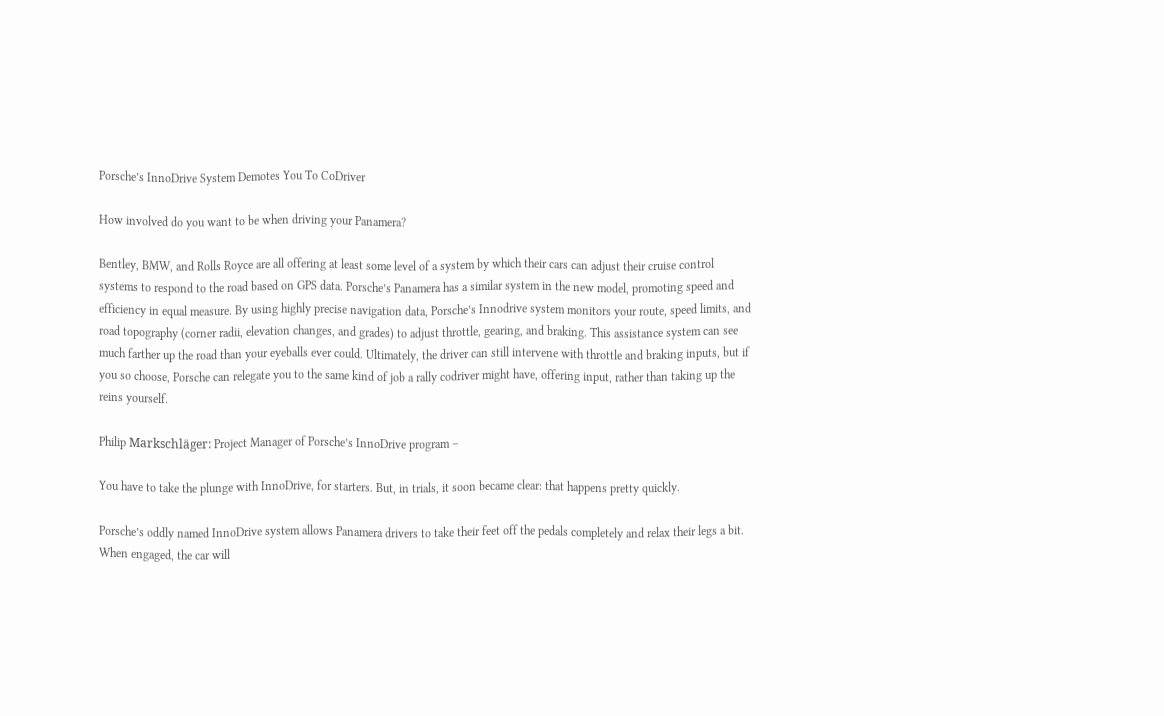Porsche’s InnoDrive System Demotes You To CoDriver

How involved do you want to be when driving your Panamera?

Bentley, BMW, and Rolls Royce are all offering at least some level of a system by which their cars can adjust their cruise control systems to respond to the road based on GPS data. Porsche’s Panamera has a similar system in the new model, promoting speed and efficiency in equal measure. By using highly precise navigation data, Porsche’s Innodrive system monitors your route, speed limits, and road topography (corner radii, elevation changes, and grades) to adjust throttle, gearing, and braking. This assistance system can see much farther up the road than your eyeballs ever could. Ultimately, the driver can still intervene with throttle and braking inputs, but if you so choose, Porsche can relegate you to the same kind of job a rally codriver might have, offering input, rather than taking up the reins yourself.

Philip Markschläger: Project Manager of Porsche’s InnoDrive program –

You have to take the plunge with InnoDrive, for starters. But, in trials, it soon became clear: that happens pretty quickly.

Porsche’s oddly named InnoDrive system allows Panamera drivers to take their feet off the pedals completely and relax their legs a bit. When engaged, the car will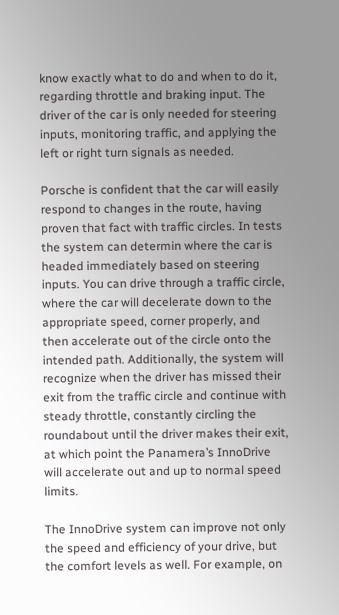know exactly what to do and when to do it, regarding throttle and braking input. The driver of the car is only needed for steering inputs, monitoring traffic, and applying the left or right turn signals as needed.

Porsche is confident that the car will easily respond to changes in the route, having proven that fact with traffic circles. In tests the system can determin where the car is headed immediately based on steering inputs. You can drive through a traffic circle, where the car will decelerate down to the appropriate speed, corner properly, and then accelerate out of the circle onto the intended path. Additionally, the system will recognize when the driver has missed their exit from the traffic circle and continue with steady throttle, constantly circling the roundabout until the driver makes their exit, at which point the Panamera’s InnoDrive will accelerate out and up to normal speed limits.

The InnoDrive system can improve not only the speed and efficiency of your drive, but the comfort levels as well. For example, on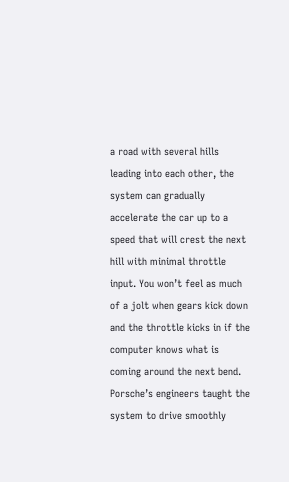a road with several hills leading into each other, the system can gradually accelerate the car up to a speed that will crest the next hill with minimal throttle input. You won’t feel as much of a jolt when gears kick down and the throttle kicks in if the computer knows what is coming around the next bend. Porsche’s engineers taught the system to drive smoothly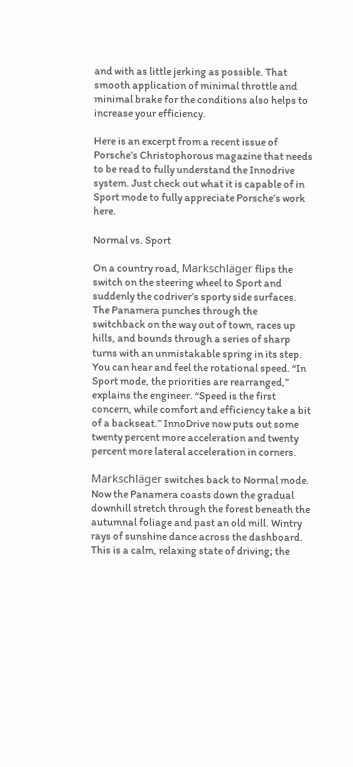and with as little jerking as possible. That smooth application of minimal throttle and minimal brake for the conditions also helps to increase your efficiency.

Here is an excerpt from a recent issue of Porsche’s Christophorous magazine that needs to be read to fully understand the Innodrive system. Just check out what it is capable of in Sport mode to fully appreciate Porsche’s work here.

Normal vs. Sport

On a country road, Markschläger flips the switch on the steering wheel to Sport and suddenly the codriver’s sporty side surfaces. The Panamera punches through the switchback on the way out of town, races up hills, and bounds through a series of sharp turns with an unmistakable spring in its step. You can hear and feel the rotational speed. “In Sport mode, the priorities are rearranged,” explains the engineer. “Speed is the first concern, while comfort and efficiency take a bit of a backseat.” InnoDrive now puts out some twenty percent more acceleration and twenty percent more lateral acceleration in corners.

Markschläger switches back to Normal mode. Now the Panamera coasts down the gradual downhill stretch through the forest beneath the autumnal foliage and past an old mill. Wintry rays of sunshine dance across the dashboard. This is a calm, relaxing state of driving; the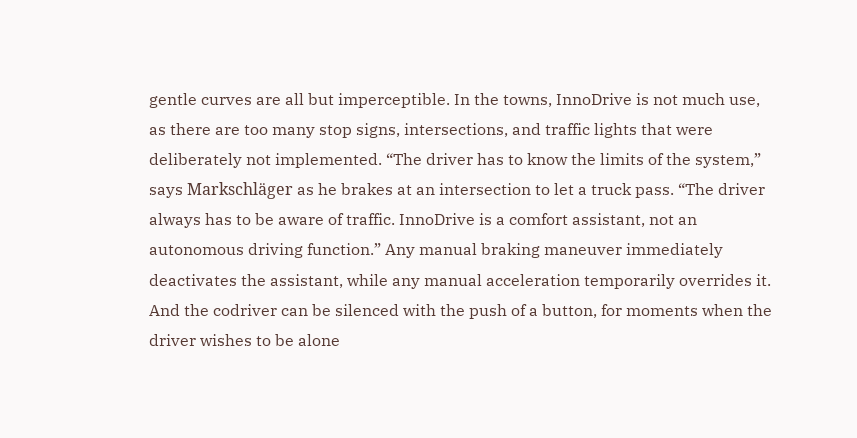gentle curves are all but imperceptible. In the towns, InnoDrive is not much use, as there are too many stop signs, intersections, and traffic lights that were deliberately not implemented. “The driver has to know the limits of the system,” says Markschläger as he brakes at an intersection to let a truck pass. “The driver always has to be aware of traffic. InnoDrive is a comfort assistant, not an autonomous driving function.” Any manual braking maneuver immediately deactivates the assistant, while any manual acceleration temporarily overrides it. And the codriver can be silenced with the push of a button, for moments when the driver wishes to be alone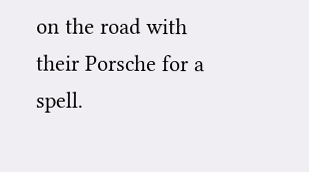on the road with their Porsche for a spell.